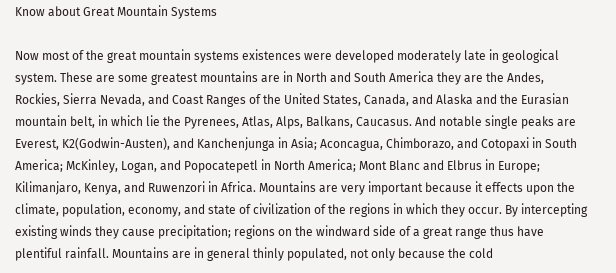Know about Great Mountain Systems

Now most of the great mountain systems existences were developed moderately late in geological system. These are some greatest mountains are in North and South America they are the Andes, Rockies, Sierra Nevada, and Coast Ranges of the United States, Canada, and Alaska and the Eurasian mountain belt, in which lie the Pyrenees, Atlas, Alps, Balkans, Caucasus. And notable single peaks are Everest, K2(Godwin-Austen), and Kanchenjunga in Asia; Aconcagua, Chimborazo, and Cotopaxi in South America; McKinley, Logan, and Popocatepetl in North America; Mont Blanc and Elbrus in Europe; Kilimanjaro, Kenya, and Ruwenzori in Africa. Mountains are very important because it effects upon the climate, population, economy, and state of civilization of the regions in which they occur. By intercepting existing winds they cause precipitation; regions on the windward side of a great range thus have plentiful rainfall. Mountains are in general thinly populated, not only because the cold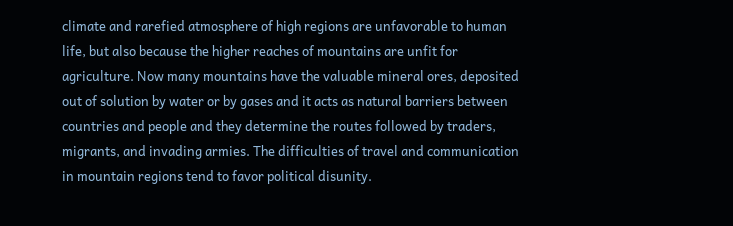climate and rarefied atmosphere of high regions are unfavorable to human life, but also because the higher reaches of mountains are unfit for agriculture. Now many mountains have the valuable mineral ores, deposited out of solution by water or by gases and it acts as natural barriers between countries and people and they determine the routes followed by traders, migrants, and invading armies. The difficulties of travel and communication in mountain regions tend to favor political disunity.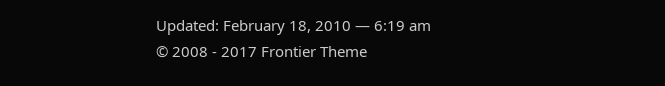Updated: February 18, 2010 — 6:19 am © 2008 - 2017 Frontier Theme